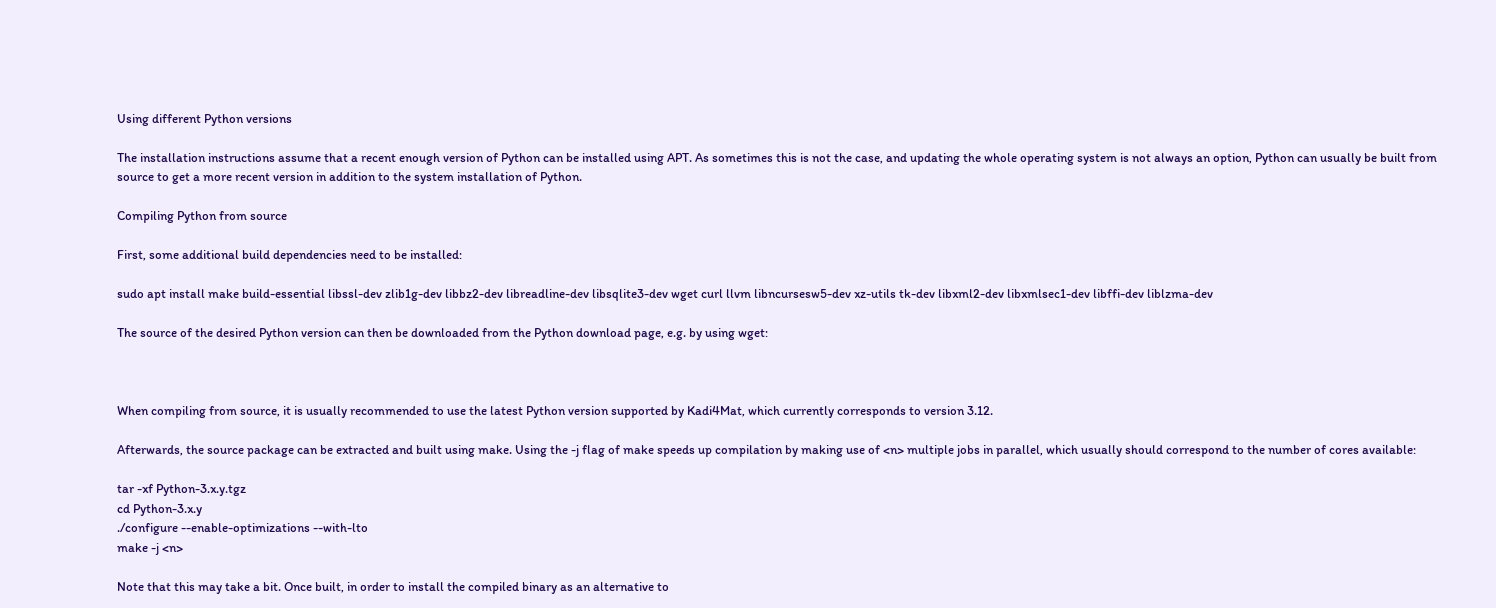Using different Python versions

The installation instructions assume that a recent enough version of Python can be installed using APT. As sometimes this is not the case, and updating the whole operating system is not always an option, Python can usually be built from source to get a more recent version in addition to the system installation of Python.

Compiling Python from source

First, some additional build dependencies need to be installed:

sudo apt install make build-essential libssl-dev zlib1g-dev libbz2-dev libreadline-dev libsqlite3-dev wget curl llvm libncursesw5-dev xz-utils tk-dev libxml2-dev libxmlsec1-dev libffi-dev liblzma-dev

The source of the desired Python version can then be downloaded from the Python download page, e.g. by using wget:



When compiling from source, it is usually recommended to use the latest Python version supported by Kadi4Mat, which currently corresponds to version 3.12.

Afterwards, the source package can be extracted and built using make. Using the -j flag of make speeds up compilation by making use of <n> multiple jobs in parallel, which usually should correspond to the number of cores available:

tar -xf Python-3.x.y.tgz
cd Python-3.x.y
./configure --enable-optimizations --with-lto
make -j <n>

Note that this may take a bit. Once built, in order to install the compiled binary as an alternative to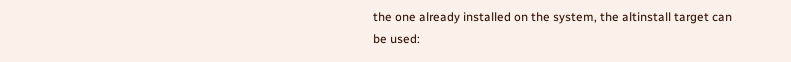the one already installed on the system, the altinstall target can be used: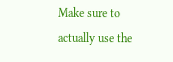Make sure to actually use the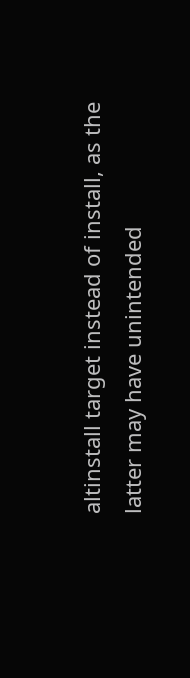altinstall target instead of install, as the latter may have unintended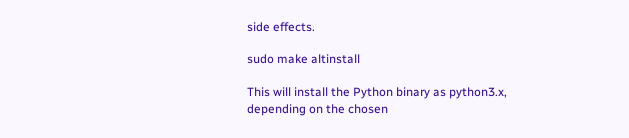side effects.

sudo make altinstall

This will install the Python binary as python3.x, depending on the chosen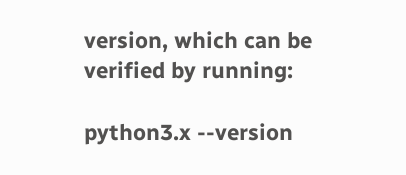version, which can be verified by running:

python3.x --version